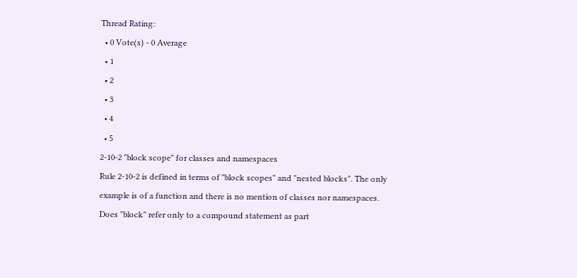Thread Rating:
  • 0 Vote(s) - 0 Average
  • 1
  • 2
  • 3
  • 4
  • 5
2-10-2 "block scope" for classes and namespaces
Rule 2-10-2 is defined in terms of "block scopes" and "nested blocks". The only example is of a function and there is no mention of classes nor namespaces. Does "block" refer only to a compound statement as part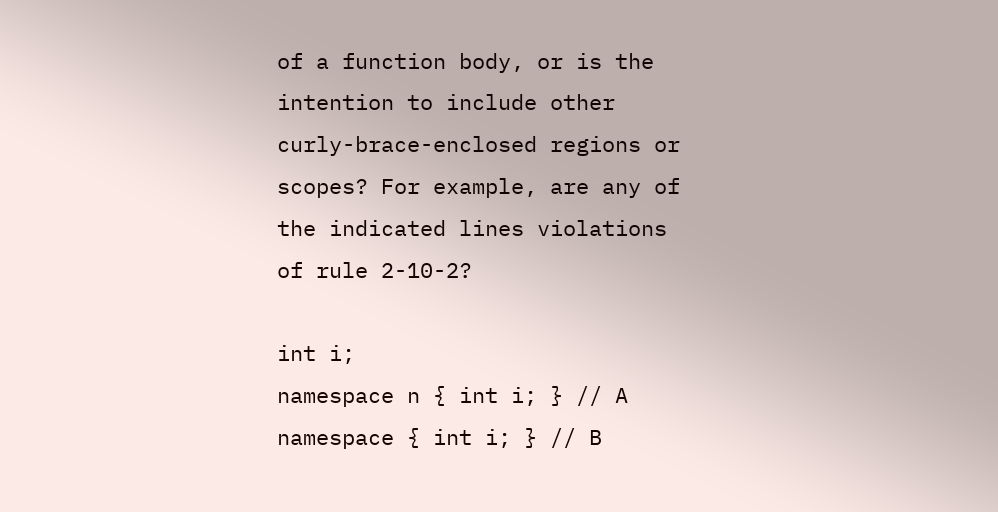of a function body, or is the intention to include other curly-brace-enclosed regions or scopes? For example, are any of the indicated lines violations of rule 2-10-2?

int i;
namespace n { int i; } // A
namespace { int i; } // B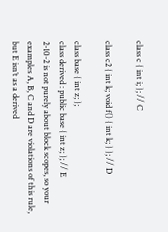class c { int i; }; // C

class c2 { int k; void f() { int k; } }; // D

class base { int z; };
class derived : public base { int z; }; // E
2-10-2 is not purely about block scopes, so your examples A, B, C and D are violations of this rule, but E isn’t as a derived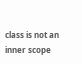class is not an inner scope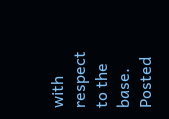with respect to the base.
Posted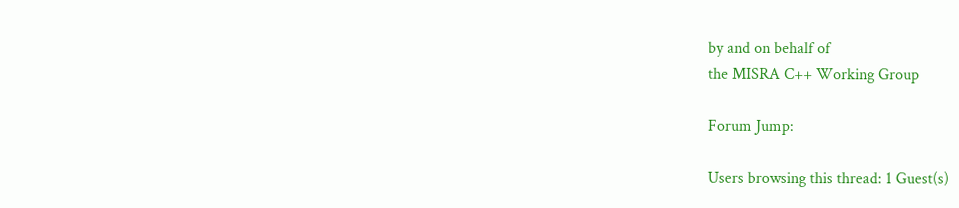by and on behalf of
the MISRA C++ Working Group

Forum Jump:

Users browsing this thread: 1 Guest(s)